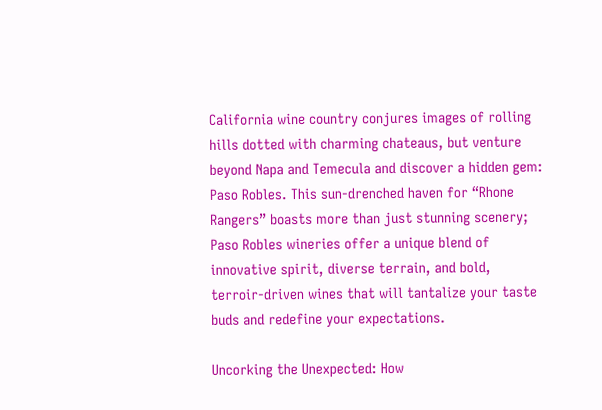California wine country conjures images of rolling hills dotted with charming chateaus, but venture beyond Napa and Temecula and discover a hidden gem: Paso Robles. This sun-drenched haven for “Rhone Rangers” boasts more than just stunning scenery; Paso Robles wineries offer a unique blend of innovative spirit, diverse terrain, and bold, terroir-driven wines that will tantalize your taste buds and redefine your expectations.

Uncorking the Unexpected: How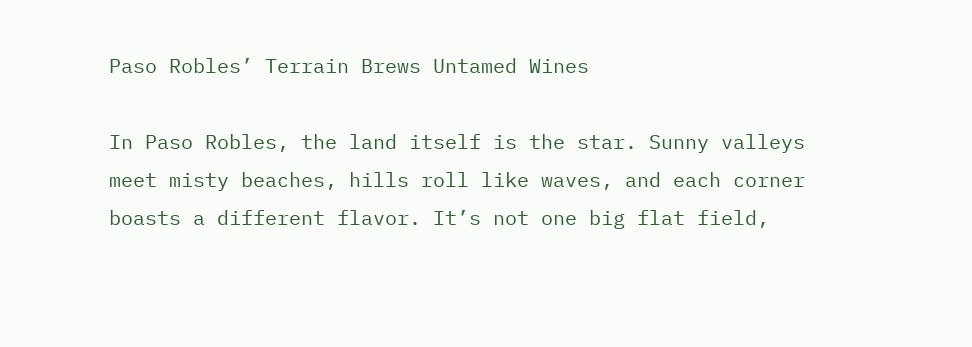Paso Robles’ Terrain Brews Untamed Wines

In Paso Robles, the land itself is the star. Sunny valleys meet misty beaches, hills roll like waves, and each corner boasts a different flavor. It’s not one big flat field,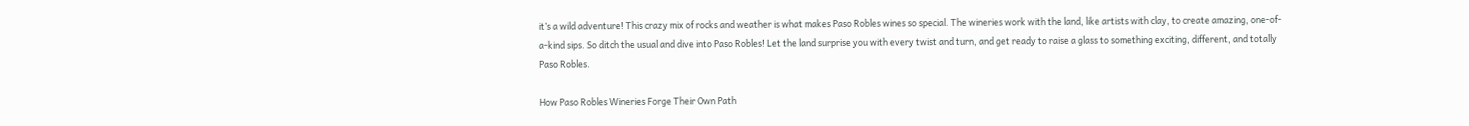it’s a wild adventure! This crazy mix of rocks and weather is what makes Paso Robles wines so special. The wineries work with the land, like artists with clay, to create amazing, one-of-a-kind sips. So ditch the usual and dive into Paso Robles! Let the land surprise you with every twist and turn, and get ready to raise a glass to something exciting, different, and totally Paso Robles.

How Paso Robles Wineries Forge Their Own Path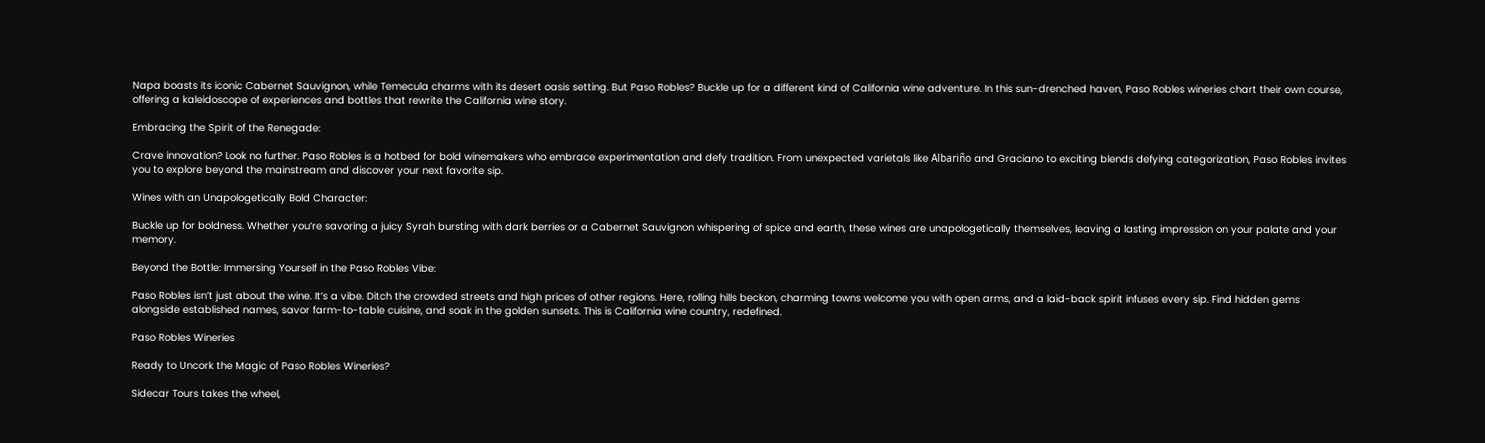Napa boasts its iconic Cabernet Sauvignon, while Temecula charms with its desert oasis setting. But Paso Robles? Buckle up for a different kind of California wine adventure. In this sun-drenched haven, Paso Robles wineries chart their own course, offering a kaleidoscope of experiences and bottles that rewrite the California wine story.

Embracing the Spirit of the Renegade:

Crave innovation? Look no further. Paso Robles is a hotbed for bold winemakers who embrace experimentation and defy tradition. From unexpected varietals like Albariño and Graciano to exciting blends defying categorization, Paso Robles invites you to explore beyond the mainstream and discover your next favorite sip.

Wines with an Unapologetically Bold Character:

Buckle up for boldness. Whether you’re savoring a juicy Syrah bursting with dark berries or a Cabernet Sauvignon whispering of spice and earth, these wines are unapologetically themselves, leaving a lasting impression on your palate and your memory.

Beyond the Bottle: Immersing Yourself in the Paso Robles Vibe:

Paso Robles isn’t just about the wine. It’s a vibe. Ditch the crowded streets and high prices of other regions. Here, rolling hills beckon, charming towns welcome you with open arms, and a laid-back spirit infuses every sip. Find hidden gems alongside established names, savor farm-to-table cuisine, and soak in the golden sunsets. This is California wine country, redefined.

Paso Robles Wineries

Ready to Uncork the Magic of Paso Robles Wineries?

Sidecar Tours takes the wheel,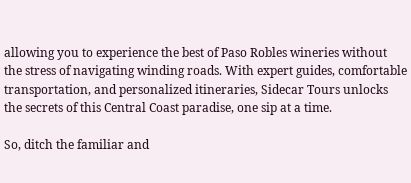allowing you to experience the best of Paso Robles wineries without the stress of navigating winding roads. With expert guides, comfortable transportation, and personalized itineraries, Sidecar Tours unlocks the secrets of this Central Coast paradise, one sip at a time.

So, ditch the familiar and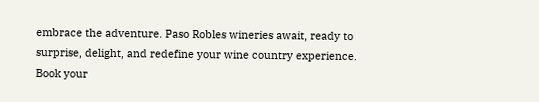embrace the adventure. Paso Robles wineries await, ready to surprise, delight, and redefine your wine country experience. Book your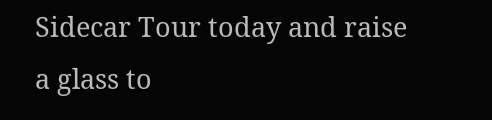Sidecar Tour today and raise a glass to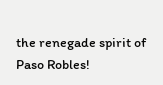the renegade spirit of Paso Robles!